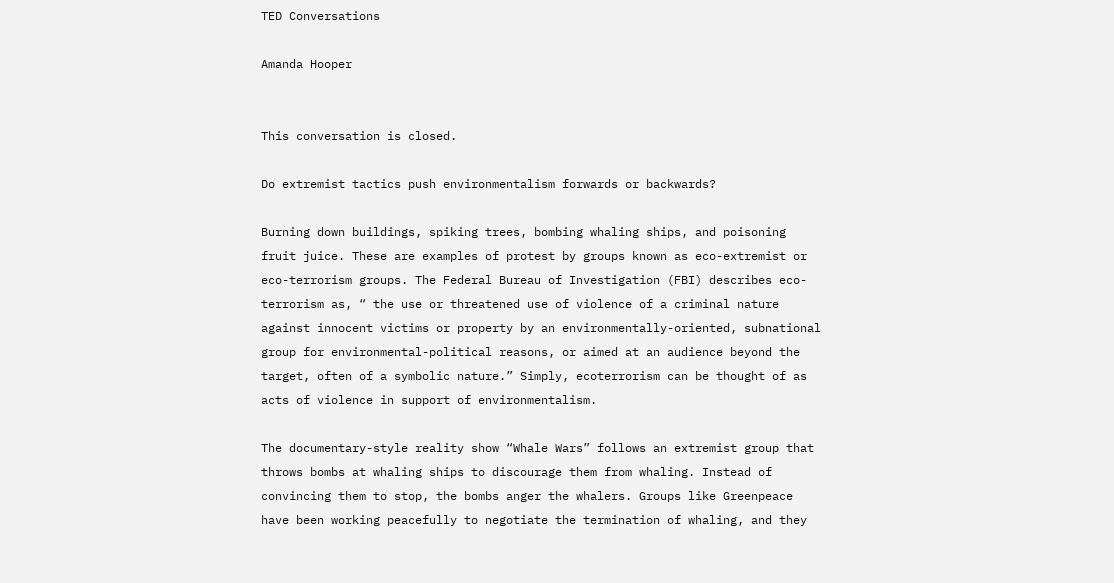TED Conversations

Amanda Hooper


This conversation is closed.

Do extremist tactics push environmentalism forwards or backwards?

Burning down buildings, spiking trees, bombing whaling ships, and poisoning fruit juice. These are examples of protest by groups known as eco-extremist or eco-terrorism groups. The Federal Bureau of Investigation (FBI) describes eco-terrorism as, “ the use or threatened use of violence of a criminal nature against innocent victims or property by an environmentally-oriented, subnational group for environmental-political reasons, or aimed at an audience beyond the target, often of a symbolic nature.” Simply, ecoterrorism can be thought of as acts of violence in support of environmentalism.

The documentary-style reality show “Whale Wars” follows an extremist group that throws bombs at whaling ships to discourage them from whaling. Instead of convincing them to stop, the bombs anger the whalers. Groups like Greenpeace have been working peacefully to negotiate the termination of whaling, and they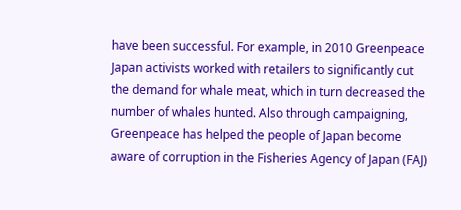have been successful. For example, in 2010 Greenpeace Japan activists worked with retailers to significantly cut the demand for whale meat, which in turn decreased the number of whales hunted. Also through campaigning, Greenpeace has helped the people of Japan become aware of corruption in the Fisheries Agency of Japan (FAJ)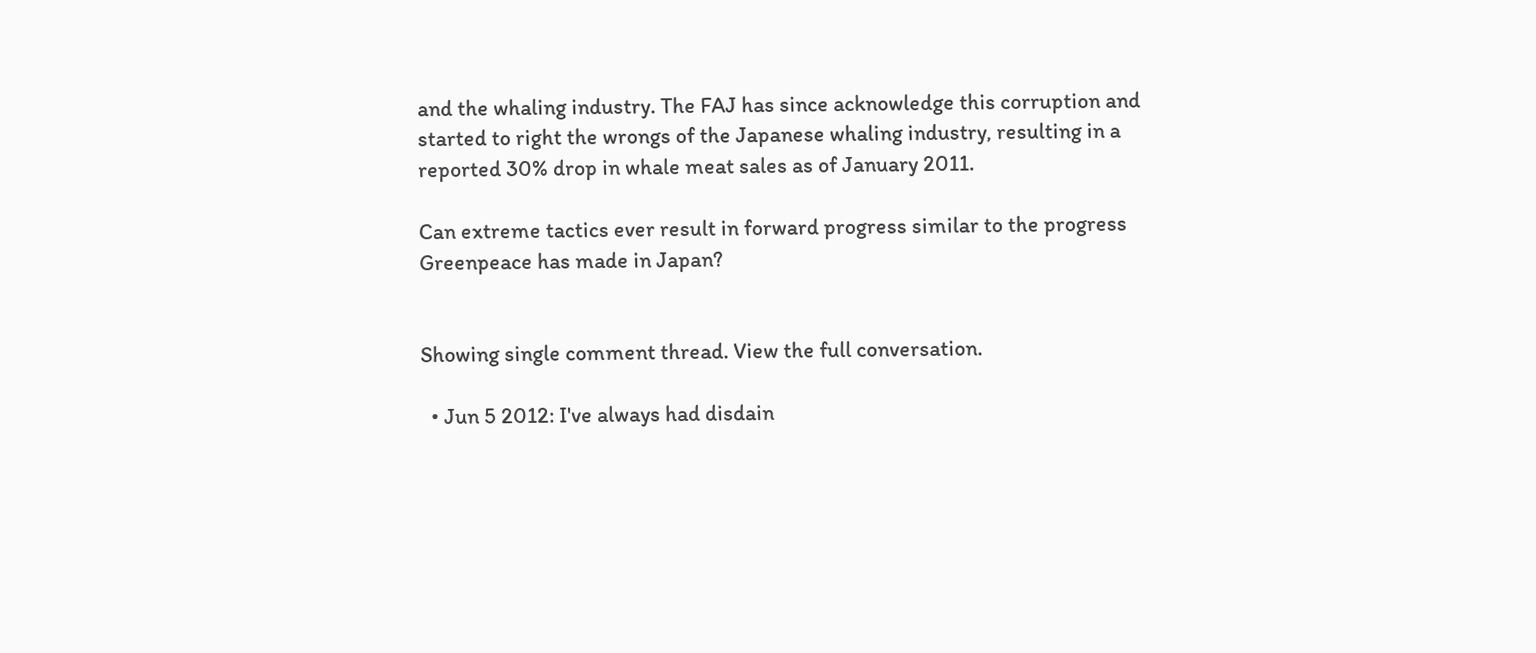and the whaling industry. The FAJ has since acknowledge this corruption and started to right the wrongs of the Japanese whaling industry, resulting in a reported 30% drop in whale meat sales as of January 2011.

Can extreme tactics ever result in forward progress similar to the progress Greenpeace has made in Japan?


Showing single comment thread. View the full conversation.

  • Jun 5 2012: I've always had disdain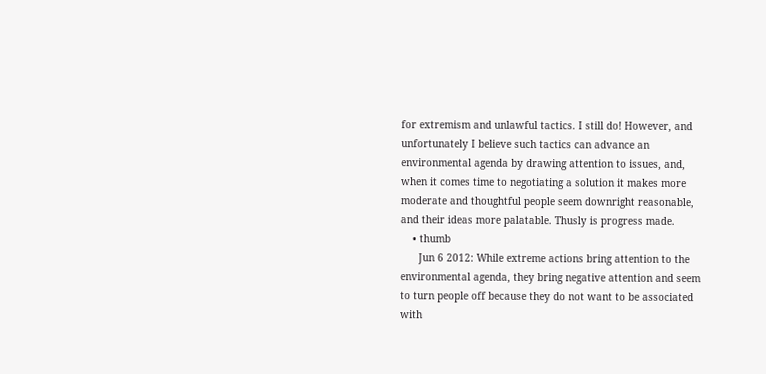for extremism and unlawful tactics. I still do! However, and unfortunately I believe such tactics can advance an environmental agenda by drawing attention to issues, and, when it comes time to negotiating a solution it makes more moderate and thoughtful people seem downright reasonable, and their ideas more palatable. Thusly is progress made.
    • thumb
      Jun 6 2012: While extreme actions bring attention to the environmental agenda, they bring negative attention and seem to turn people off because they do not want to be associated with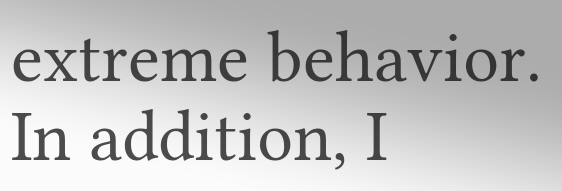extreme behavior. In addition, I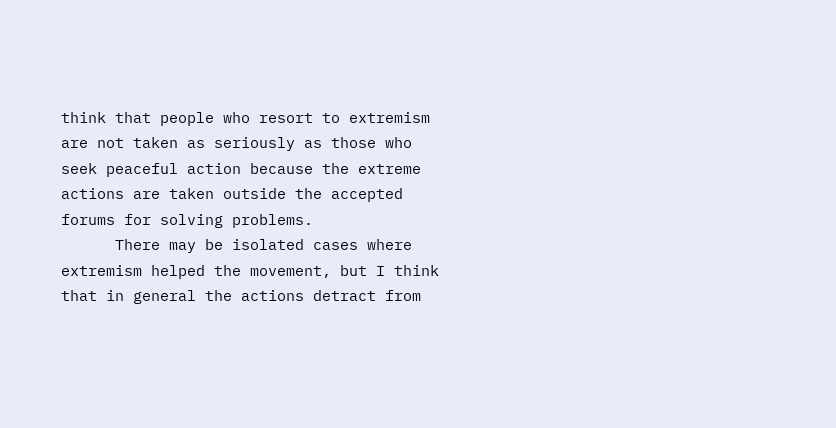think that people who resort to extremism are not taken as seriously as those who seek peaceful action because the extreme actions are taken outside the accepted forums for solving problems.
      There may be isolated cases where extremism helped the movement, but I think that in general the actions detract from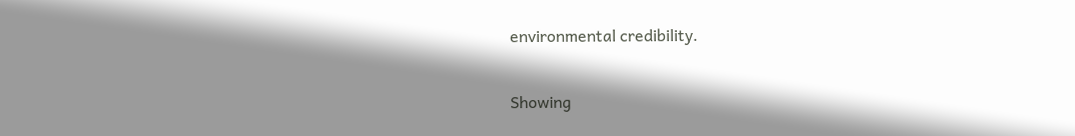environmental credibility.

Showing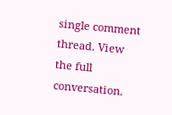single comment thread. View the full conversation.